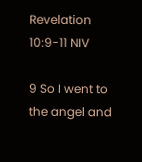Revelation 10:9-11 NIV

9 So I went to the angel and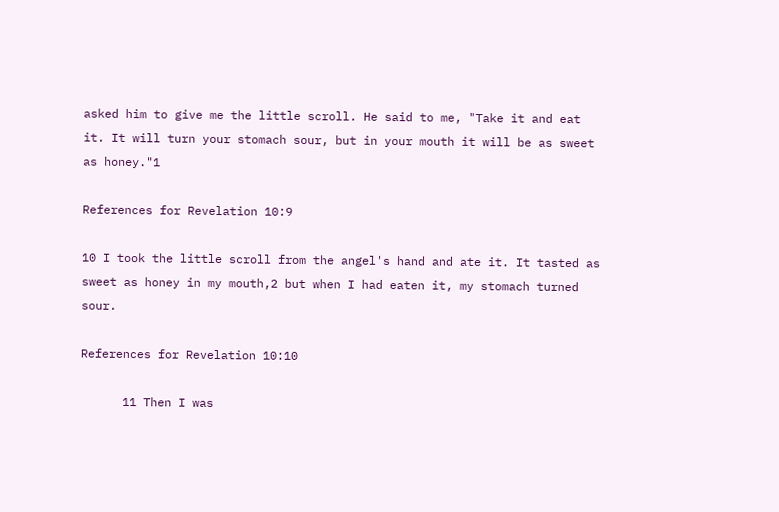asked him to give me the little scroll. He said to me, "Take it and eat it. It will turn your stomach sour, but in your mouth it will be as sweet as honey."1

References for Revelation 10:9

10 I took the little scroll from the angel's hand and ate it. It tasted as sweet as honey in my mouth,2 but when I had eaten it, my stomach turned sour.

References for Revelation 10:10

      11 Then I was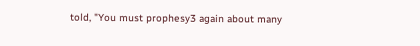told, "You must prophesy3 again about many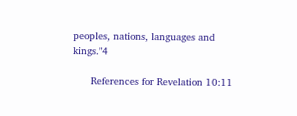peoples, nations, languages and kings."4

      References for Revelation 10:11